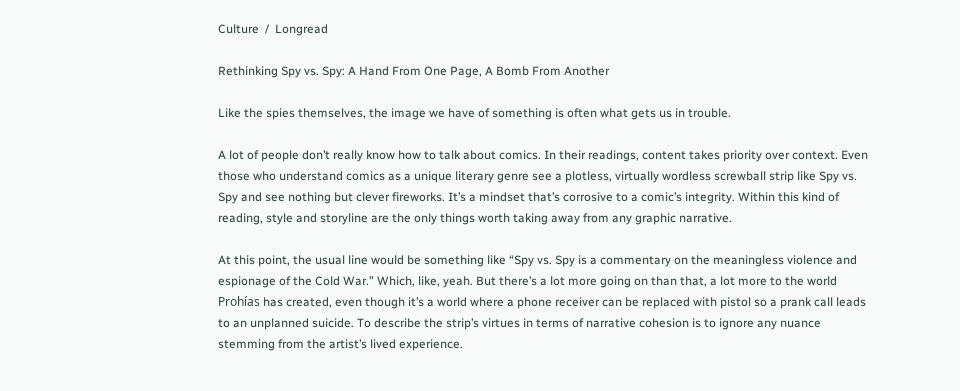Culture  /  Longread

Rethinking Spy vs. Spy: A Hand From One Page, A Bomb From Another

Like the spies themselves, the image we have of something is often what gets us in trouble.

A lot of people don’t really know how to talk about comics. In their readings, content takes priority over context. Even those who understand comics as a unique literary genre see a plotless, virtually wordless screwball strip like Spy vs. Spy and see nothing but clever fireworks. It’s a mindset that’s corrosive to a comic’s integrity. Within this kind of reading, style and storyline are the only things worth taking away from any graphic narrative.

At this point, the usual line would be something like “Spy vs. Spy is a commentary on the meaningless violence and espionage of the Cold War.” Which, like, yeah. But there’s a lot more going on than that, a lot more to the world Prohías has created, even though it’s a world where a phone receiver can be replaced with pistol so a prank call leads to an unplanned suicide. To describe the strip’s virtues in terms of narrative cohesion is to ignore any nuance stemming from the artist’s lived experience.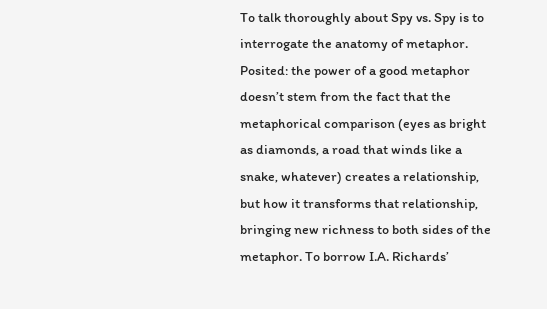To talk thoroughly about Spy vs. Spy is to interrogate the anatomy of metaphor. Posited: the power of a good metaphor doesn’t stem from the fact that the metaphorical comparison (eyes as bright as diamonds, a road that winds like a snake, whatever) creates a relationship, but how it transforms that relationship, bringing new richness to both sides of the metaphor. To borrow I.A. Richards’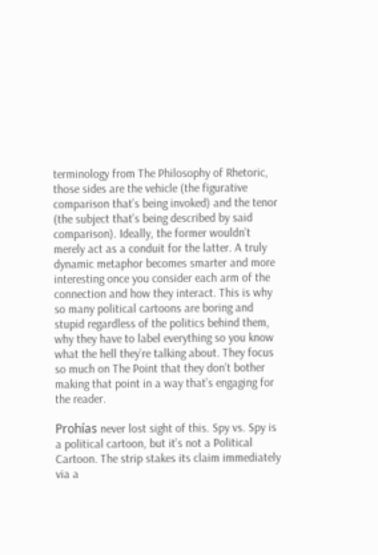terminology from The Philosophy of Rhetoric, those sides are the vehicle (the figurative comparison that’s being invoked) and the tenor (the subject that’s being described by said comparison). Ideally, the former wouldn’t merely act as a conduit for the latter. A truly dynamic metaphor becomes smarter and more interesting once you consider each arm of the connection and how they interact. This is why so many political cartoons are boring and stupid regardless of the politics behind them, why they have to label everything so you know what the hell they’re talking about. They focus so much on The Point that they don’t bother making that point in a way that’s engaging for the reader.

Prohías never lost sight of this. Spy vs. Spy is a political cartoon, but it’s not a Political Cartoon. The strip stakes its claim immediately via a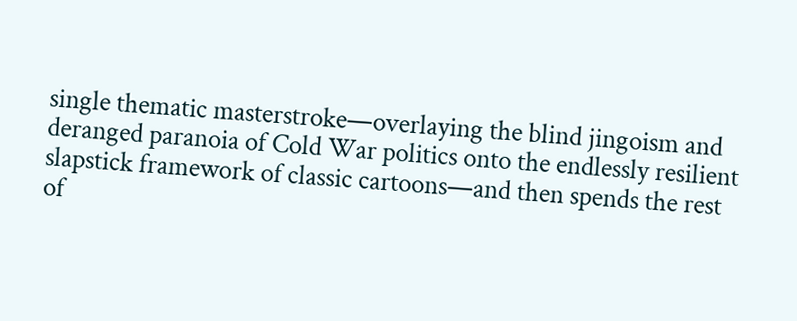single thematic masterstroke—overlaying the blind jingoism and deranged paranoia of Cold War politics onto the endlessly resilient slapstick framework of classic cartoons—and then spends the rest of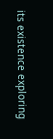its existence exploring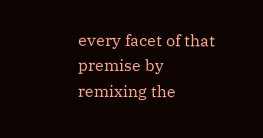every facet of that premise by remixing the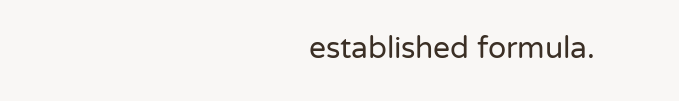established formula.